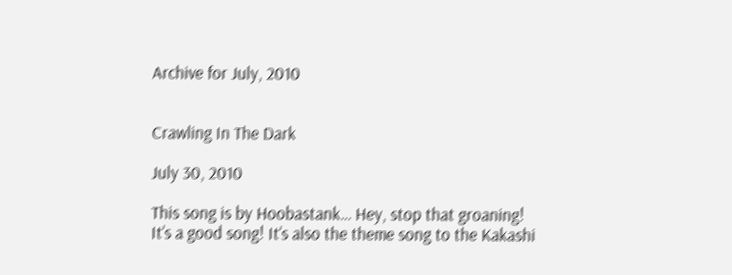Archive for July, 2010


Crawling In The Dark

July 30, 2010

This song is by Hoobastank… Hey, stop that groaning! It’s a good song! It’s also the theme song to the Kakashi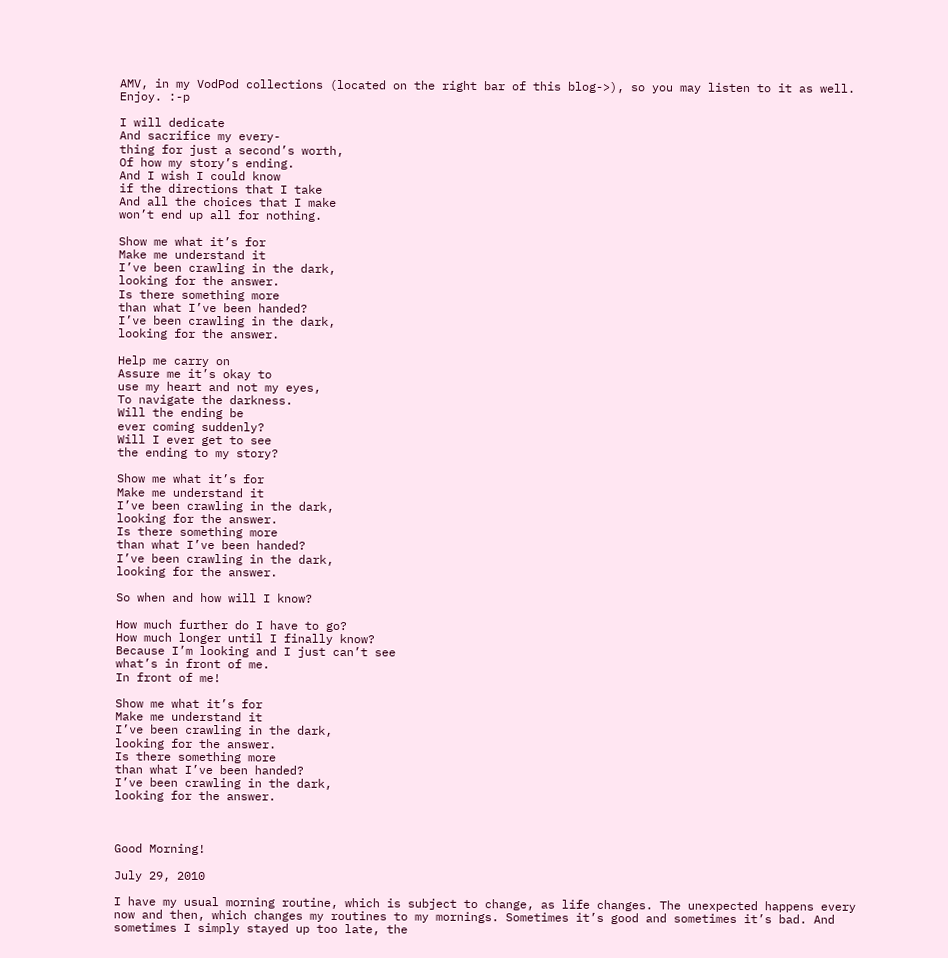AMV, in my VodPod collections (located on the right bar of this blog->), so you may listen to it as well. Enjoy. :-p

I will dedicate
And sacrifice my every-
thing for just a second’s worth,
Of how my story’s ending.
And I wish I could know
if the directions that I take
And all the choices that I make
won’t end up all for nothing.

Show me what it’s for
Make me understand it
I’ve been crawling in the dark,
looking for the answer.
Is there something more
than what I’ve been handed?
I’ve been crawling in the dark,
looking for the answer.

Help me carry on
Assure me it’s okay to
use my heart and not my eyes,
To navigate the darkness.
Will the ending be
ever coming suddenly?
Will I ever get to see
the ending to my story?

Show me what it’s for
Make me understand it
I’ve been crawling in the dark,
looking for the answer.
Is there something more
than what I’ve been handed?
I’ve been crawling in the dark,
looking for the answer.

So when and how will I know?

How much further do I have to go?
How much longer until I finally know?
Because I’m looking and I just can’t see
what’s in front of me.
In front of me!

Show me what it’s for
Make me understand it
I’ve been crawling in the dark,
looking for the answer.
Is there something more
than what I’ve been handed?
I’ve been crawling in the dark,
looking for the answer.



Good Morning!

July 29, 2010

I have my usual morning routine, which is subject to change, as life changes. The unexpected happens every now and then, which changes my routines to my mornings. Sometimes it’s good and sometimes it’s bad. And sometimes I simply stayed up too late, the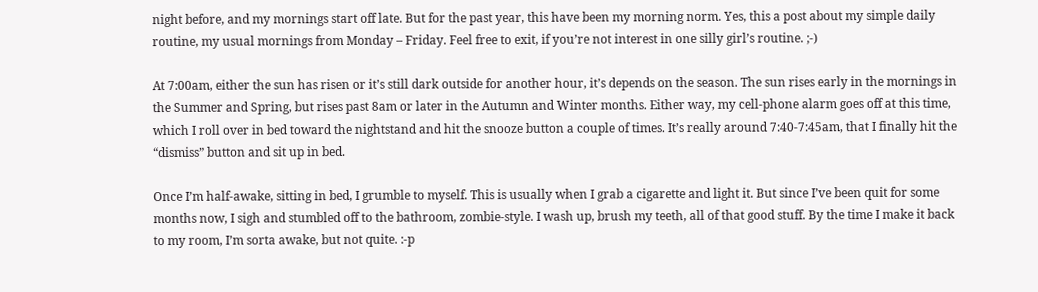night before, and my mornings start off late. But for the past year, this have been my morning norm. Yes, this a post about my simple daily routine, my usual mornings from Monday – Friday. Feel free to exit, if you’re not interest in one silly girl’s routine. ;-)

At 7:00am, either the sun has risen or it’s still dark outside for another hour, it’s depends on the season. The sun rises early in the mornings in the Summer and Spring, but rises past 8am or later in the Autumn and Winter months. Either way, my cell-phone alarm goes off at this time, which I roll over in bed toward the nightstand and hit the snooze button a couple of times. It’s really around 7:40-7:45am, that I finally hit the “dismiss” button and sit up in bed.

Once I’m half-awake, sitting in bed, I grumble to myself. This is usually when I grab a cigarette and light it. But since I’ve been quit for some months now, I sigh and stumbled off to the bathroom, zombie-style. I wash up, brush my teeth, all of that good stuff. By the time I make it back to my room, I’m sorta awake, but not quite. :-p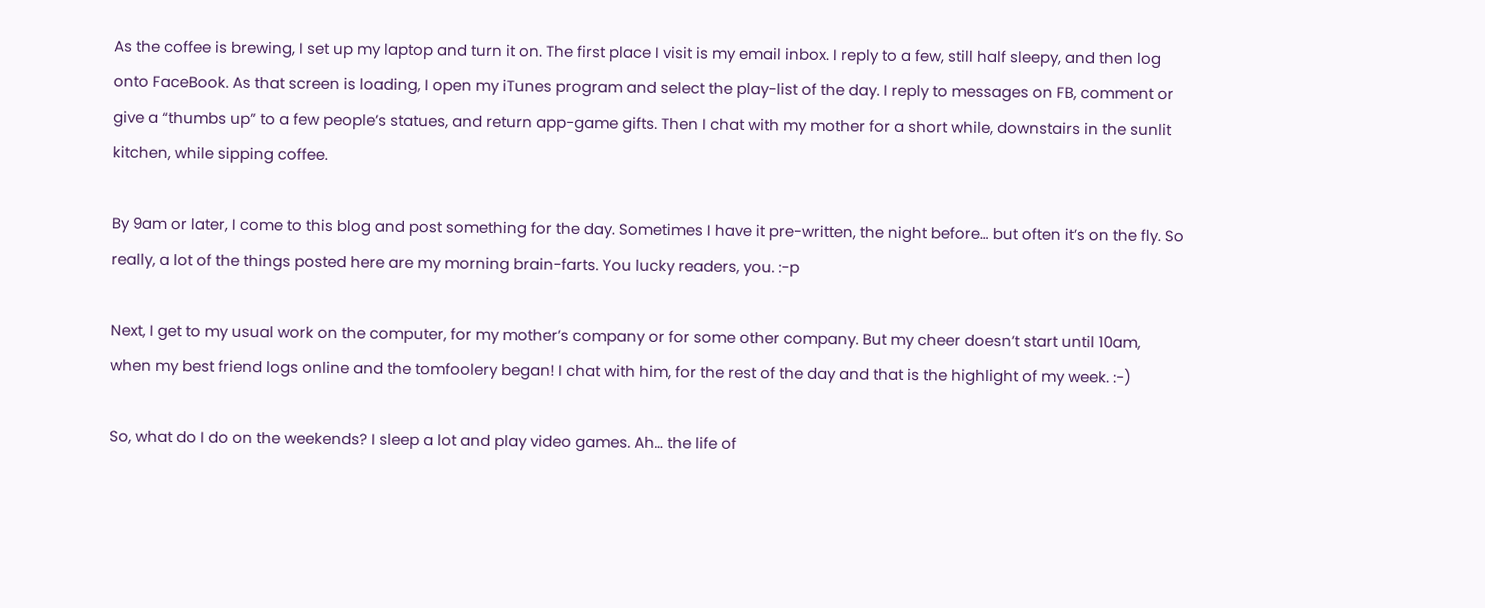As the coffee is brewing, I set up my laptop and turn it on. The first place I visit is my email inbox. I reply to a few, still half sleepy, and then log onto FaceBook. As that screen is loading, I open my iTunes program and select the play-list of the day. I reply to messages on FB, comment or give a “thumbs up” to a few people’s statues, and return app-game gifts. Then I chat with my mother for a short while, downstairs in the sunlit kitchen, while sipping coffee.

By 9am or later, I come to this blog and post something for the day. Sometimes I have it pre-written, the night before… but often it’s on the fly. So really, a lot of the things posted here are my morning brain-farts. You lucky readers, you. :-p

Next, I get to my usual work on the computer, for my mother’s company or for some other company. But my cheer doesn’t start until 10am, when my best friend logs online and the tomfoolery began! I chat with him, for the rest of the day and that is the highlight of my week. :-)

So, what do I do on the weekends? I sleep a lot and play video games. Ah… the life of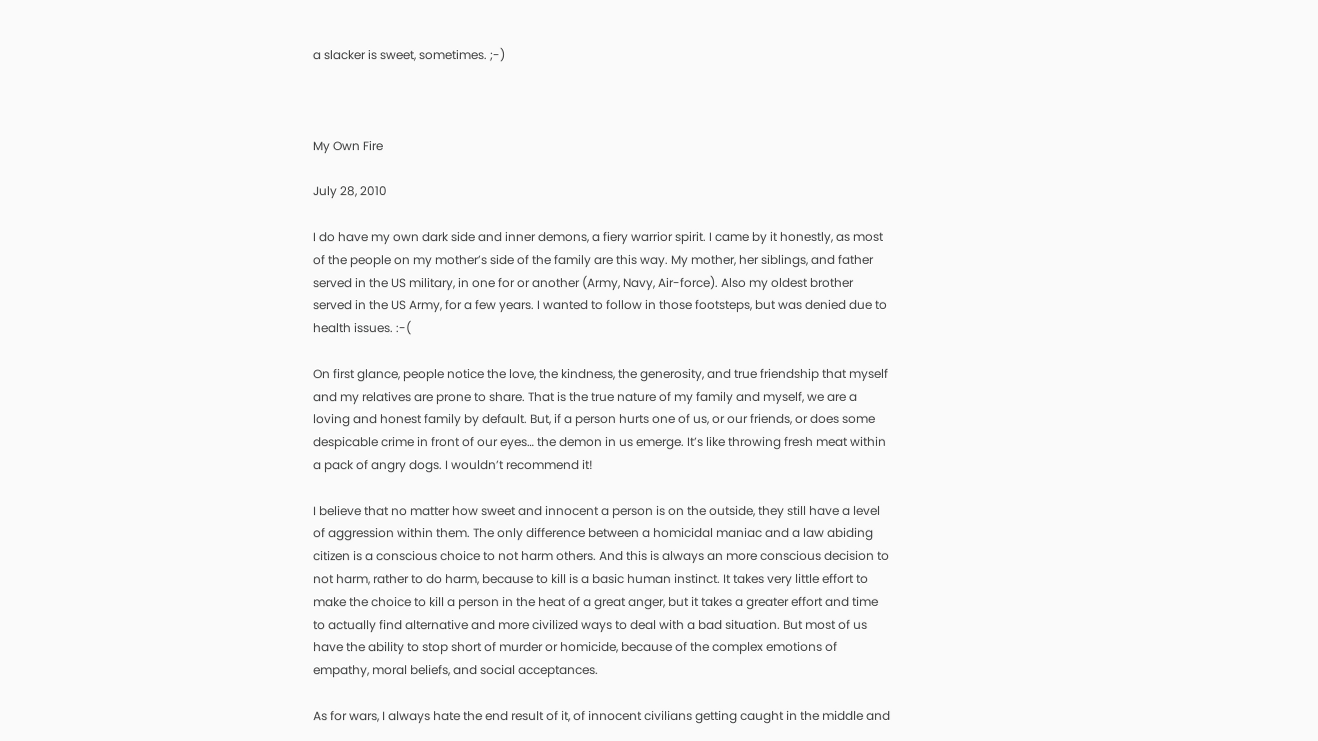a slacker is sweet, sometimes. ;-)



My Own Fire

July 28, 2010

I do have my own dark side and inner demons, a fiery warrior spirit. I came by it honestly, as most of the people on my mother’s side of the family are this way. My mother, her siblings, and father served in the US military, in one for or another (Army, Navy, Air-force). Also my oldest brother served in the US Army, for a few years. I wanted to follow in those footsteps, but was denied due to health issues. :-(

On first glance, people notice the love, the kindness, the generosity, and true friendship that myself and my relatives are prone to share. That is the true nature of my family and myself, we are a loving and honest family by default. But, if a person hurts one of us, or our friends, or does some despicable crime in front of our eyes… the demon in us emerge. It’s like throwing fresh meat within a pack of angry dogs. I wouldn’t recommend it!

I believe that no matter how sweet and innocent a person is on the outside, they still have a level of aggression within them. The only difference between a homicidal maniac and a law abiding citizen is a conscious choice to not harm others. And this is always an more conscious decision to not harm, rather to do harm, because to kill is a basic human instinct. It takes very little effort to make the choice to kill a person in the heat of a great anger, but it takes a greater effort and time to actually find alternative and more civilized ways to deal with a bad situation. But most of us have the ability to stop short of murder or homicide, because of the complex emotions of empathy, moral beliefs, and social acceptances.

As for wars, I always hate the end result of it, of innocent civilians getting caught in the middle and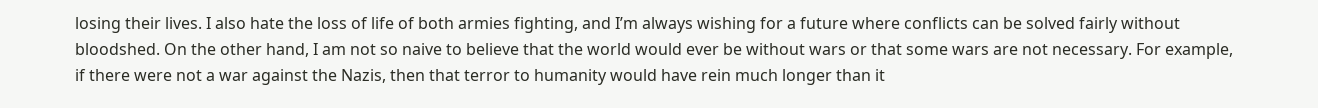losing their lives. I also hate the loss of life of both armies fighting, and I’m always wishing for a future where conflicts can be solved fairly without bloodshed. On the other hand, I am not so naive to believe that the world would ever be without wars or that some wars are not necessary. For example, if there were not a war against the Nazis, then that terror to humanity would have rein much longer than it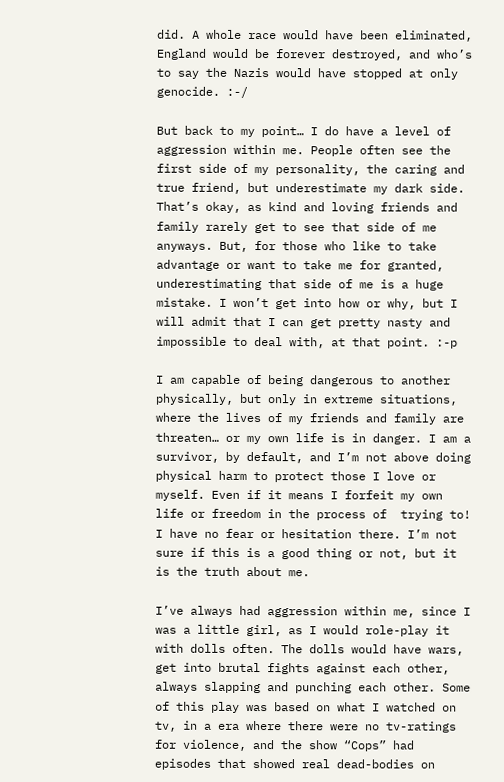did. A whole race would have been eliminated, England would be forever destroyed, and who’s to say the Nazis would have stopped at only genocide. :-/

But back to my point… I do have a level of aggression within me. People often see the first side of my personality, the caring and true friend, but underestimate my dark side. That’s okay, as kind and loving friends and family rarely get to see that side of me anyways. But, for those who like to take advantage or want to take me for granted, underestimating that side of me is a huge mistake. I won’t get into how or why, but I will admit that I can get pretty nasty and impossible to deal with, at that point. :-p

I am capable of being dangerous to another physically, but only in extreme situations, where the lives of my friends and family are threaten… or my own life is in danger. I am a survivor, by default, and I’m not above doing physical harm to protect those I love or myself. Even if it means I forfeit my own life or freedom in the process of  trying to! I have no fear or hesitation there. I’m not sure if this is a good thing or not, but it is the truth about me.

I’ve always had aggression within me, since I was a little girl, as I would role-play it with dolls often. The dolls would have wars, get into brutal fights against each other, always slapping and punching each other. Some of this play was based on what I watched on tv, in a era where there were no tv-ratings for violence, and the show “Cops” had episodes that showed real dead-bodies on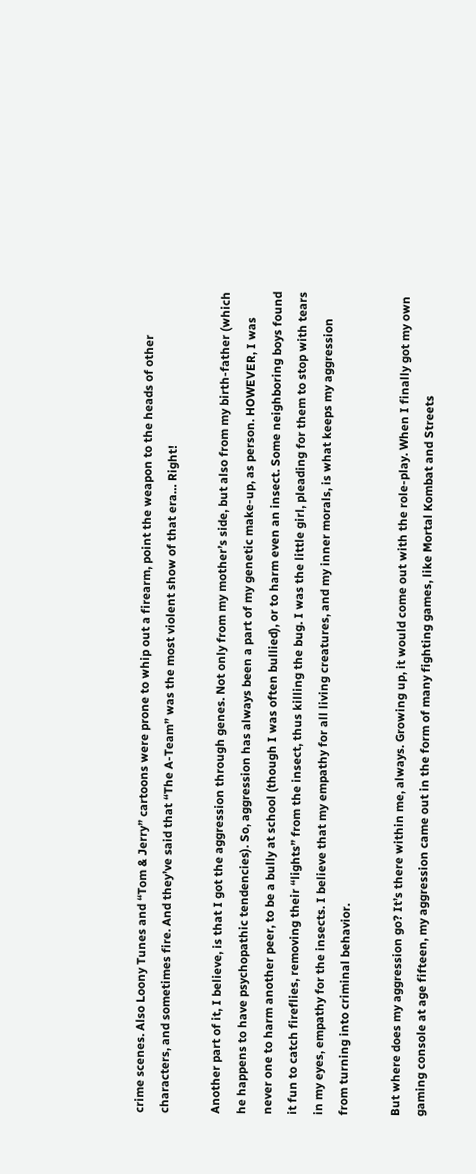crime scenes. Also Loony Tunes and “Tom & Jerry” cartoons were prone to whip out a firearm, point the weapon to the heads of other characters, and sometimes fire. And they’ve said that “The A-Team” was the most violent show of that era… Right!

Another part of it, I believe, is that I got the aggression through genes. Not only from my mother’s side, but also from my birth-father (which he happens to have psychopathic tendencies). So, aggression has always been a part of my genetic make-up, as person. HOWEVER, I was never one to harm another peer, to be a bully at school (though I was often bullied), or to harm even an insect. Some neighboring boys found it fun to catch fireflies, removing their “lights” from the insect, thus killing the bug. I was the little girl, pleading for them to stop with tears in my eyes, empathy for the insects. I believe that my empathy for all living creatures, and my inner morals, is what keeps my aggression from turning into criminal behavior.

But where does my aggression go? It’s there within me, always. Growing up, it would come out with the role-play. When I finally got my own gaming console at age fifteen, my aggression came out in the form of many fighting games, like Mortal Kombat and Streets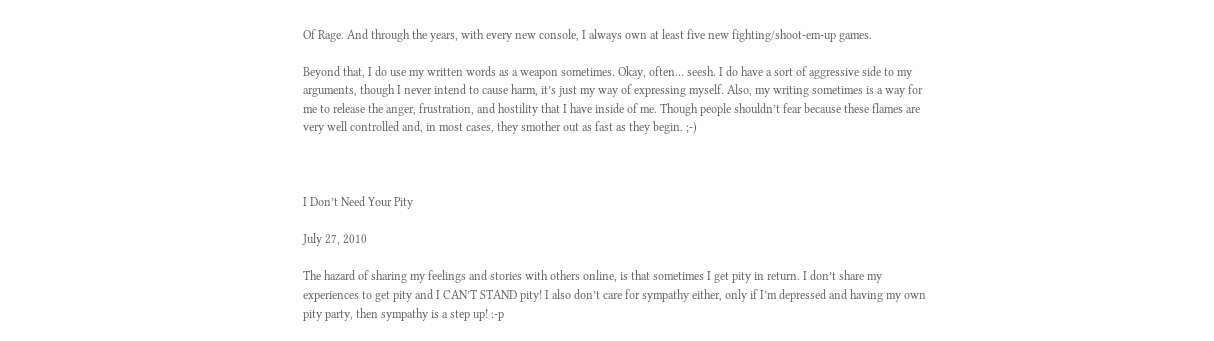Of Rage. And through the years, with every new console, I always own at least five new fighting/shoot-em-up games.

Beyond that, I do use my written words as a weapon sometimes. Okay, often… seesh. I do have a sort of aggressive side to my arguments, though I never intend to cause harm, it’s just my way of expressing myself. Also, my writing sometimes is a way for me to release the anger, frustration, and hostility that I have inside of me. Though people shouldn’t fear because these flames are very well controlled and, in most cases, they smother out as fast as they begin. ;-)



I Don’t Need Your Pity

July 27, 2010

The hazard of sharing my feelings and stories with others online, is that sometimes I get pity in return. I don’t share my experiences to get pity and I CAN’T STAND pity! I also don’t care for sympathy either, only if I’m depressed and having my own pity party, then sympathy is a step up! :-p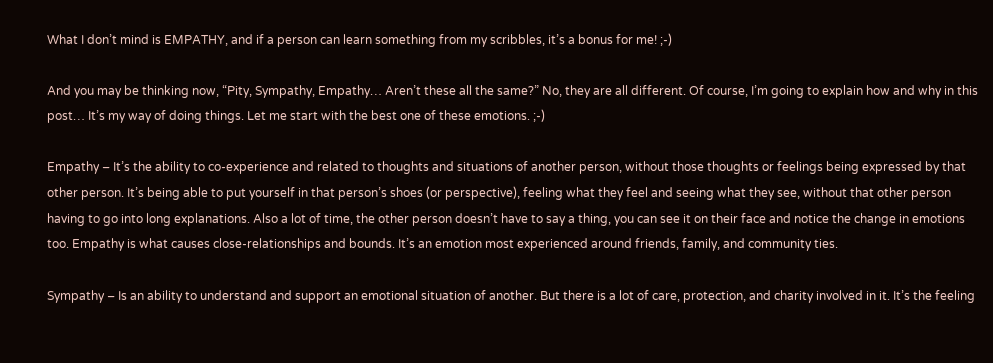What I don’t mind is EMPATHY, and if a person can learn something from my scribbles, it’s a bonus for me! ;-)

And you may be thinking now, “Pity, Sympathy, Empathy… Aren’t these all the same?” No, they are all different. Of course, I’m going to explain how and why in this post… It’s my way of doing things. Let me start with the best one of these emotions. ;-)

Empathy – It’s the ability to co-experience and related to thoughts and situations of another person, without those thoughts or feelings being expressed by that other person. It’s being able to put yourself in that person’s shoes (or perspective), feeling what they feel and seeing what they see, without that other person having to go into long explanations. Also a lot of time, the other person doesn’t have to say a thing, you can see it on their face and notice the change in emotions too. Empathy is what causes close-relationships and bounds. It’s an emotion most experienced around friends, family, and community ties.

Sympathy – Is an ability to understand and support an emotional situation of another. But there is a lot of care, protection, and charity involved in it. It’s the feeling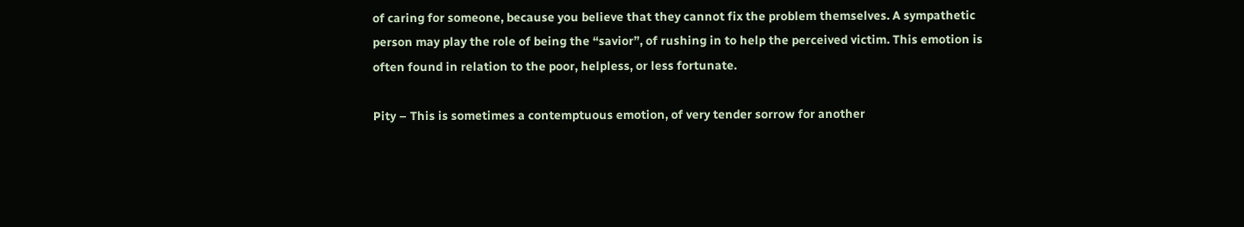of caring for someone, because you believe that they cannot fix the problem themselves. A sympathetic person may play the role of being the “savior”, of rushing in to help the perceived victim. This emotion is often found in relation to the poor, helpless, or less fortunate.

Pity – This is sometimes a contemptuous emotion, of very tender sorrow for another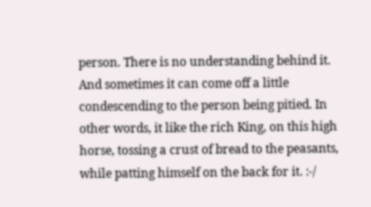person. There is no understanding behind it. And sometimes it can come off a little condescending to the person being pitied. In other words, it like the rich King, on this high horse, tossing a crust of bread to the peasants, while patting himself on the back for it. :-/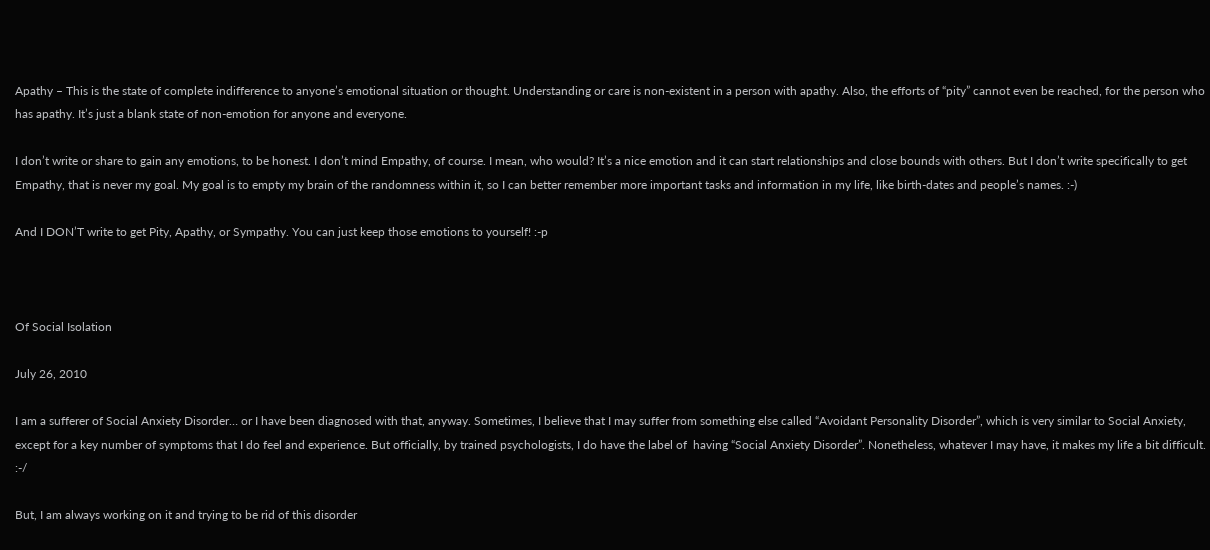Apathy – This is the state of complete indifference to anyone’s emotional situation or thought. Understanding or care is non-existent in a person with apathy. Also, the efforts of “pity” cannot even be reached, for the person who has apathy. It’s just a blank state of non-emotion for anyone and everyone.

I don’t write or share to gain any emotions, to be honest. I don’t mind Empathy, of course. I mean, who would? It’s a nice emotion and it can start relationships and close bounds with others. But I don’t write specifically to get Empathy, that is never my goal. My goal is to empty my brain of the randomness within it, so I can better remember more important tasks and information in my life, like birth-dates and people’s names. :-)

And I DON’T write to get Pity, Apathy, or Sympathy. You can just keep those emotions to yourself! :-p



Of Social Isolation

July 26, 2010

I am a sufferer of Social Anxiety Disorder… or I have been diagnosed with that, anyway. Sometimes, I believe that I may suffer from something else called “Avoidant Personality Disorder”, which is very similar to Social Anxiety, except for a key number of symptoms that I do feel and experience. But officially, by trained psychologists, I do have the label of  having “Social Anxiety Disorder”. Nonetheless, whatever I may have, it makes my life a bit difficult. :-/

But, I am always working on it and trying to be rid of this disorder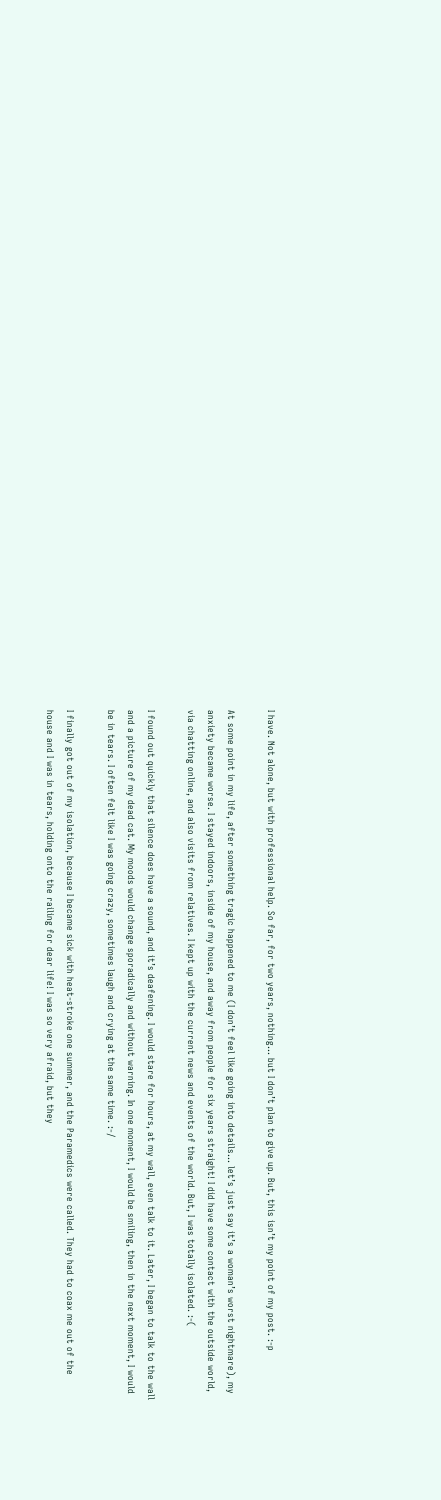I have. Not alone, but with professional help. So far, for two years, nothing… but I don’t plan to give up. But, this isn’t my point of my post. :-p

At some point in my life, after something tragic happened to me (I don’t feel like going into details… let’s just say it’s a woman’s worst nightmare), my anxiety became worse. I stayed indoors, inside of my house, and away from people for six years straight! I did have some contact with the outside world, via chatting online, and also visits from relatives. I kept up with the current news and events of the world. But, I was totally isolated. :-(

I found out quickly that silence does have a sound, and it’s deafening. I would stare for hours, at my wall, even talk to it. Later, I began to talk to the wall and a picture of my dead cat. My moods would change sporadically and without warning. In one moment, I would be smiling, then in the next moment, I would be in tears. I often felt like I was going crazy, sometimes laugh and crying at the same time. :-/

I finally got out of my isolation, because I became sick with heat-stroke one summer, and the Paramedics were called. They had to coax me out of the house and I was in tears, holding onto the railing for dear life! I was so very afraid, but they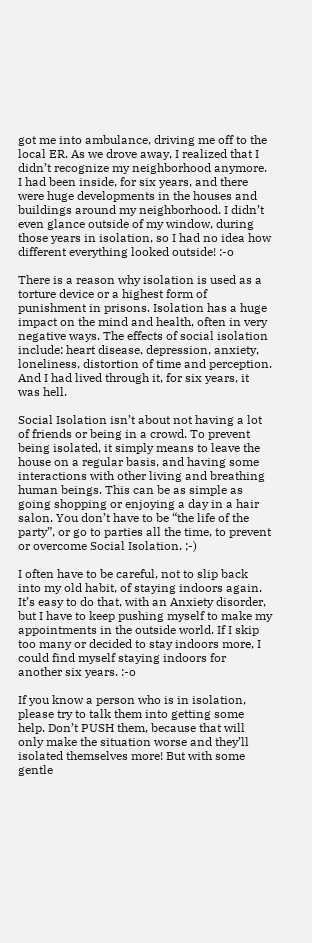got me into ambulance, driving me off to the local ER. As we drove away, I realized that I didn’t recognize my neighborhood anymore. I had been inside, for six years, and there were huge developments in the houses and buildings around my neighborhood. I didn’t even glance outside of my window, during those years in isolation, so I had no idea how different everything looked outside! :-o

There is a reason why isolation is used as a torture device or a highest form of punishment in prisons. Isolation has a huge impact on the mind and health, often in very negative ways. The effects of social isolation include: heart disease, depression, anxiety, loneliness, distortion of time and perception. And I had lived through it, for six years, it was hell.

Social Isolation isn’t about not having a lot of friends or being in a crowd. To prevent being isolated, it simply means to leave the house on a regular basis, and having some interactions with other living and breathing human beings. This can be as simple as going shopping or enjoying a day in a hair salon. You don’t have to be “the life of the party”, or go to parties all the time, to prevent or overcome Social Isolation. ;-)

I often have to be careful, not to slip back into my old habit, of staying indoors again. It’s easy to do that, with an Anxiety disorder, but I have to keep pushing myself to make my appointments in the outside world. If I skip too many or decided to stay indoors more, I could find myself staying indoors for another six years. :-o

If you know a person who is in isolation, please try to talk them into getting some help. Don’t PUSH them, because that will only make the situation worse and they’ll isolated themselves more! But with some gentle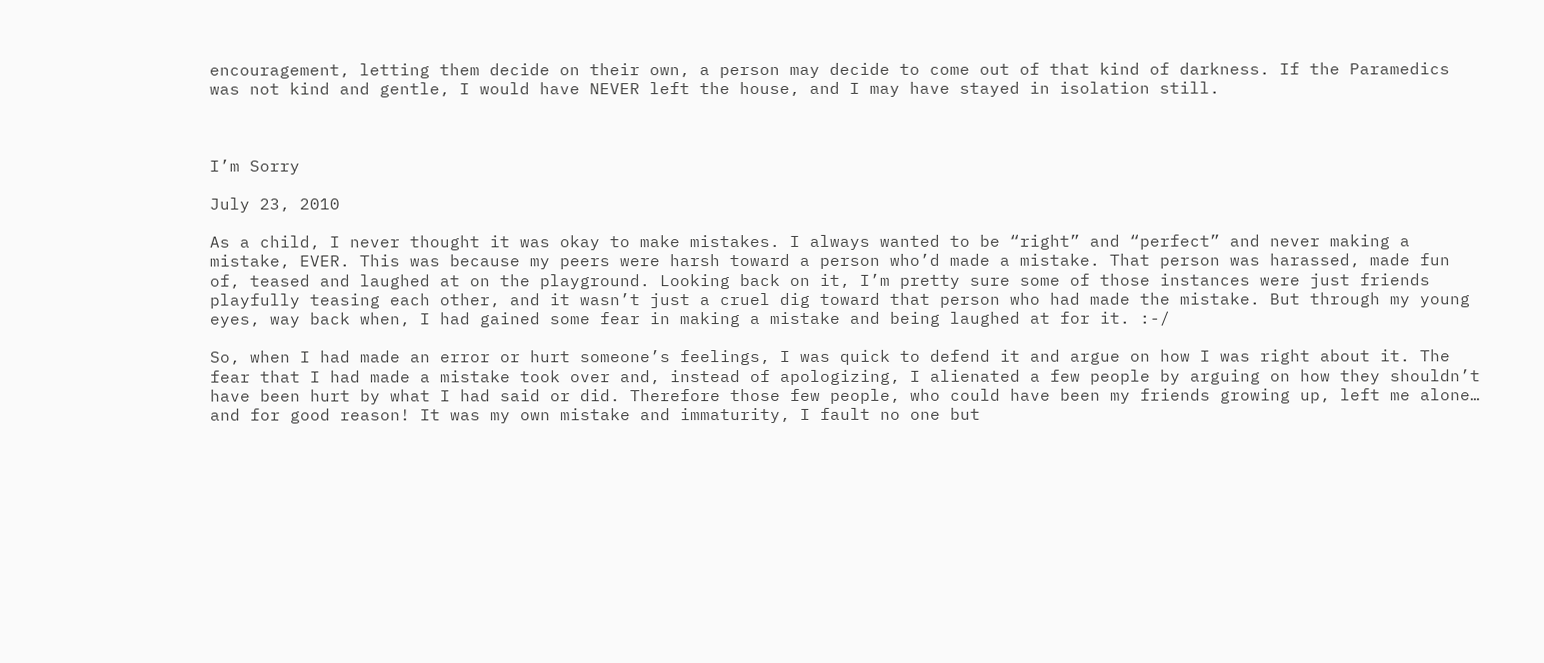encouragement, letting them decide on their own, a person may decide to come out of that kind of darkness. If the Paramedics was not kind and gentle, I would have NEVER left the house, and I may have stayed in isolation still.



I’m Sorry

July 23, 2010

As a child, I never thought it was okay to make mistakes. I always wanted to be “right” and “perfect” and never making a mistake, EVER. This was because my peers were harsh toward a person who’d made a mistake. That person was harassed, made fun of, teased and laughed at on the playground. Looking back on it, I’m pretty sure some of those instances were just friends playfully teasing each other, and it wasn’t just a cruel dig toward that person who had made the mistake. But through my young eyes, way back when, I had gained some fear in making a mistake and being laughed at for it. :-/

So, when I had made an error or hurt someone’s feelings, I was quick to defend it and argue on how I was right about it. The fear that I had made a mistake took over and, instead of apologizing, I alienated a few people by arguing on how they shouldn’t have been hurt by what I had said or did. Therefore those few people, who could have been my friends growing up, left me alone… and for good reason! It was my own mistake and immaturity, I fault no one but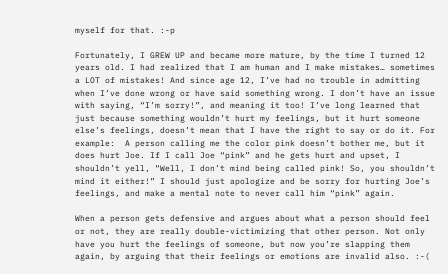myself for that. :-p

Fortunately, I GREW UP and became more mature, by the time I turned 12 years old. I had realized that I am human and I make mistakes… sometimes a LOT of mistakes! And since age 12, I’ve had no trouble in admitting when I’ve done wrong or have said something wrong. I don’t have an issue with saying, “I’m sorry!”, and meaning it too! I’ve long learned that just because something wouldn’t hurt my feelings, but it hurt someone else’s feelings, doesn’t mean that I have the right to say or do it. For example:  A person calling me the color pink doesn’t bother me, but it does hurt Joe. If I call Joe “pink” and he gets hurt and upset, I shouldn’t yell, “Well, I don’t mind being called pink! So, you shouldn’t mind it either!” I should just apologize and be sorry for hurting Joe’s feelings, and make a mental note to never call him “pink” again.

When a person gets defensive and argues about what a person should feel or not, they are really double-victimizing that other person. Not only have you hurt the feelings of someone, but now you’re slapping them again, by arguing that their feelings or emotions are invalid also. :-(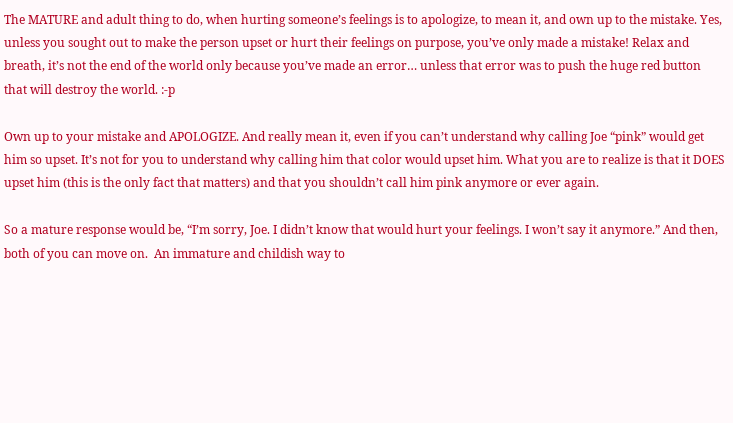The MATURE and adult thing to do, when hurting someone’s feelings is to apologize, to mean it, and own up to the mistake. Yes, unless you sought out to make the person upset or hurt their feelings on purpose, you’ve only made a mistake! Relax and breath, it’s not the end of the world only because you’ve made an error… unless that error was to push the huge red button that will destroy the world. :-p

Own up to your mistake and APOLOGIZE. And really mean it, even if you can’t understand why calling Joe “pink” would get him so upset. It’s not for you to understand why calling him that color would upset him. What you are to realize is that it DOES upset him (this is the only fact that matters) and that you shouldn’t call him pink anymore or ever again.

So a mature response would be, “I’m sorry, Joe. I didn’t know that would hurt your feelings. I won’t say it anymore.” And then, both of you can move on.  An immature and childish way to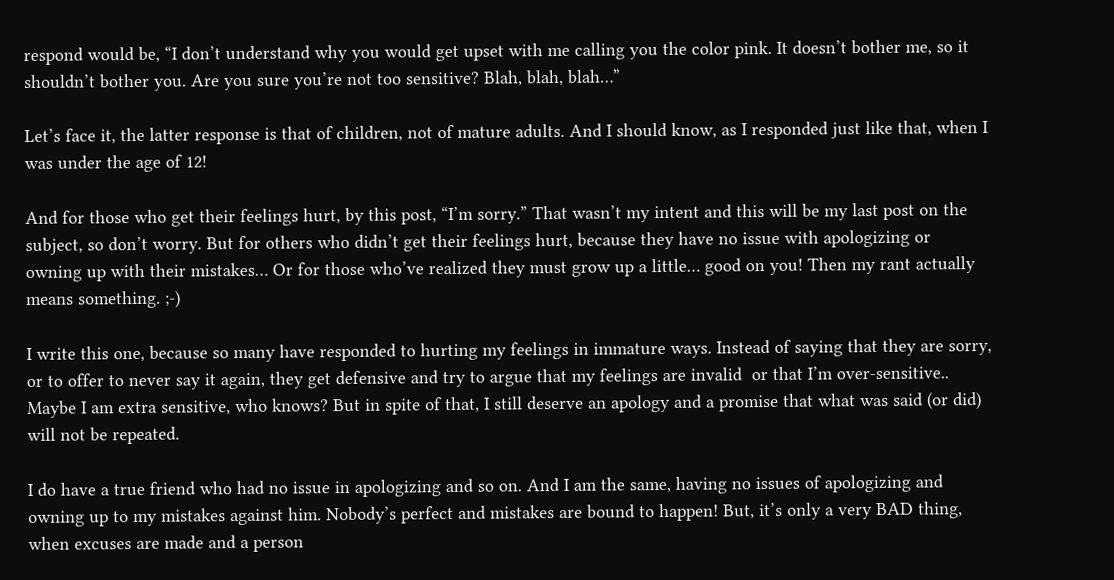respond would be, “I don’t understand why you would get upset with me calling you the color pink. It doesn’t bother me, so it shouldn’t bother you. Are you sure you’re not too sensitive? Blah, blah, blah…”

Let’s face it, the latter response is that of children, not of mature adults. And I should know, as I responded just like that, when I was under the age of 12!

And for those who get their feelings hurt, by this post, “I’m sorry.” That wasn’t my intent and this will be my last post on the subject, so don’t worry. But for others who didn’t get their feelings hurt, because they have no issue with apologizing or owning up with their mistakes… Or for those who’ve realized they must grow up a little… good on you! Then my rant actually means something. ;-)

I write this one, because so many have responded to hurting my feelings in immature ways. Instead of saying that they are sorry, or to offer to never say it again, they get defensive and try to argue that my feelings are invalid  or that I’m over-sensitive.. Maybe I am extra sensitive, who knows? But in spite of that, I still deserve an apology and a promise that what was said (or did) will not be repeated.

I do have a true friend who had no issue in apologizing and so on. And I am the same, having no issues of apologizing and owning up to my mistakes against him. Nobody’s perfect and mistakes are bound to happen! But, it’s only a very BAD thing, when excuses are made and a person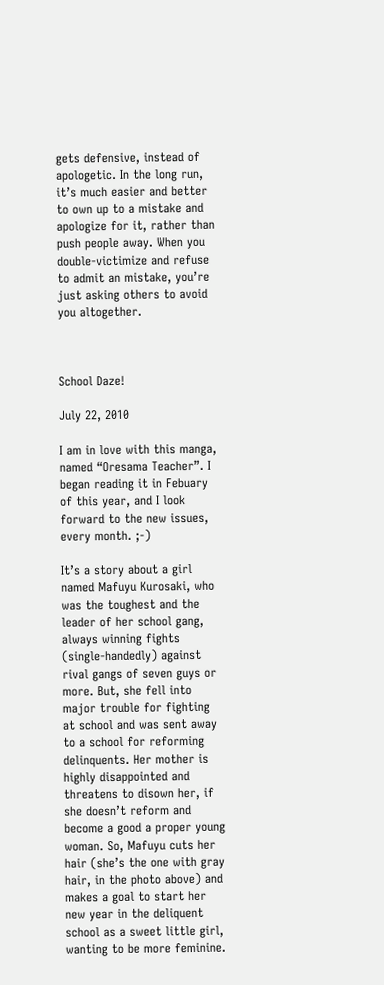gets defensive, instead of apologetic. In the long run, it’s much easier and better to own up to a mistake and apologize for it, rather than push people away. When you double-victimize and refuse to admit an mistake, you’re just asking others to avoid you altogether.



School Daze!

July 22, 2010

I am in love with this manga, named “Oresama Teacher”. I began reading it in Febuary of this year, and I look forward to the new issues, every month. ;-)

It’s a story about a girl named Mafuyu Kurosaki, who was the toughest and the leader of her school gang, always winning fights (single-handedly) against rival gangs of seven guys or more. But, she fell into major trouble for fighting at school and was sent away to a school for reforming delinquents. Her mother is highly disappointed and threatens to disown her, if she doesn’t reform and become a good a proper young woman. So, Mafuyu cuts her hair (she’s the one with gray hair, in the photo above) and makes a goal to start her new year in the deliquent school as a sweet little girl, wanting to be more feminine.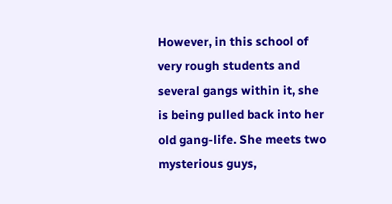However, in this school of very rough students and several gangs within it, she is being pulled back into her old gang-life. She meets two mysterious guys,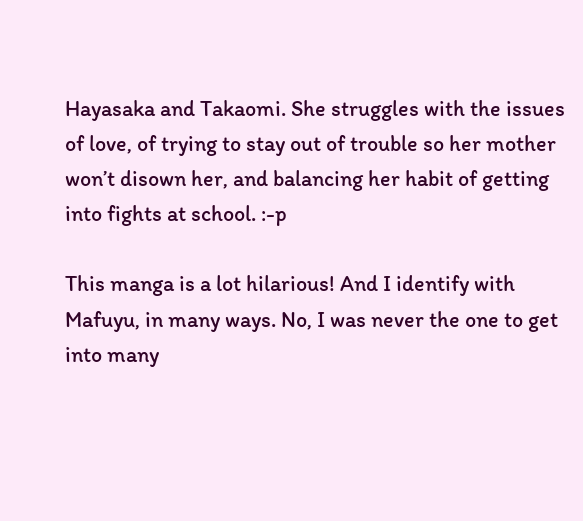Hayasaka and Takaomi. She struggles with the issues of love, of trying to stay out of trouble so her mother won’t disown her, and balancing her habit of getting into fights at school. :-p

This manga is a lot hilarious! And I identify with Mafuyu, in many ways. No, I was never the one to get into many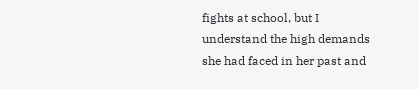fights at school, but I understand the high demands she had faced in her past and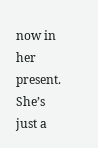now in her present. She’s just a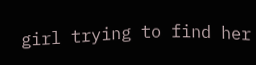girl trying to find her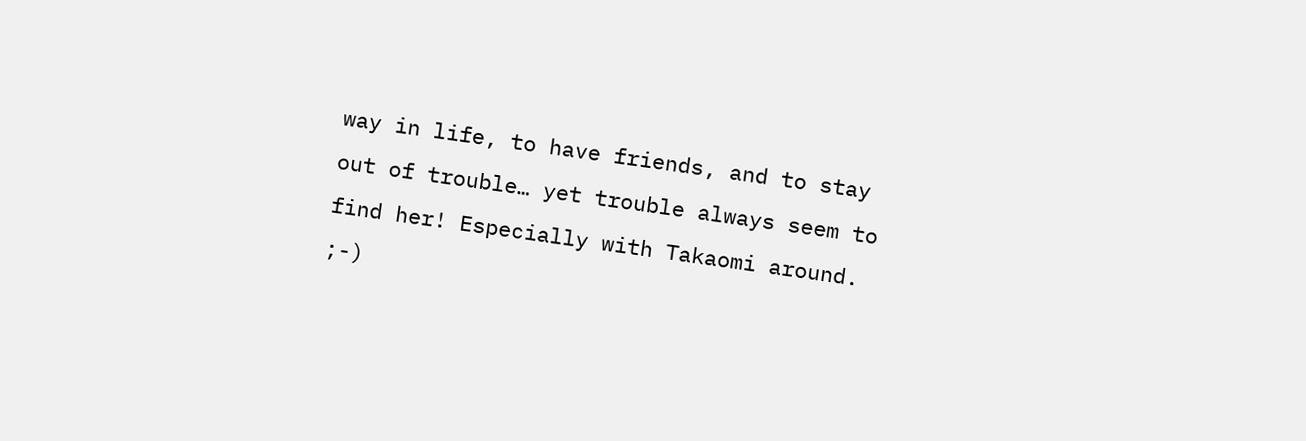way in life, to have friends, and to stay out of trouble… yet trouble always seem to find her! Especially with Takaomi around. ;-)